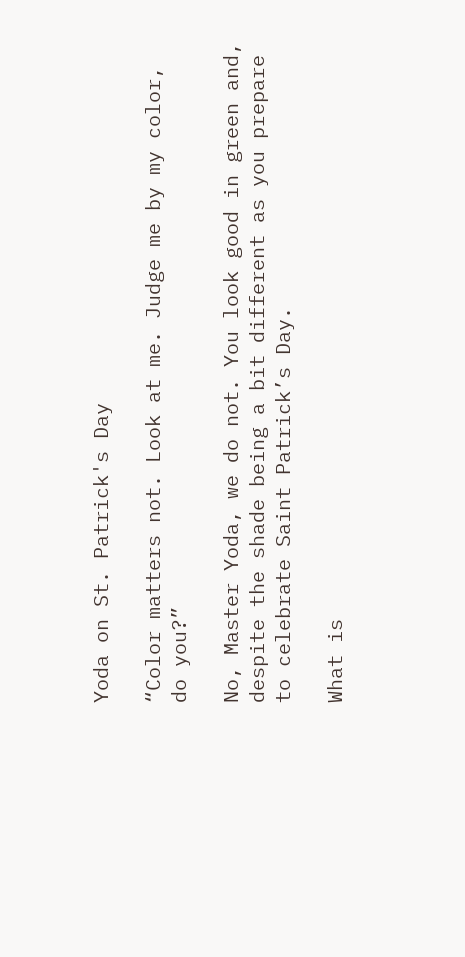Yoda on St. Patrick's Day

“Color matters not. Look at me. Judge me by my color, do you?”

No, Master Yoda, we do not. You look good in green and, despite the shade being a bit different as you prepare to celebrate Saint Patrick’s Day.

What is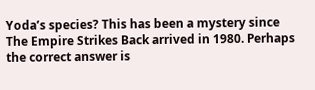Yoda’s species? This has been a mystery since The Empire Strikes Back arrived in 1980. Perhaps the correct answer is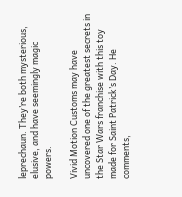leprechaun. They’re both mysterious, elusive, and have seemingly magic powers.

Vivid Motion Customs may have uncovered one of the greatest secrets in the Star Wars franchise with this toy made for Saint Patrick’s Day. He comments,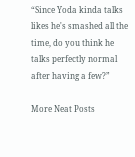“Since Yoda kinda talks likes he's smashed all the time, do you think he talks perfectly normal after having a few?”

More Neat Posts